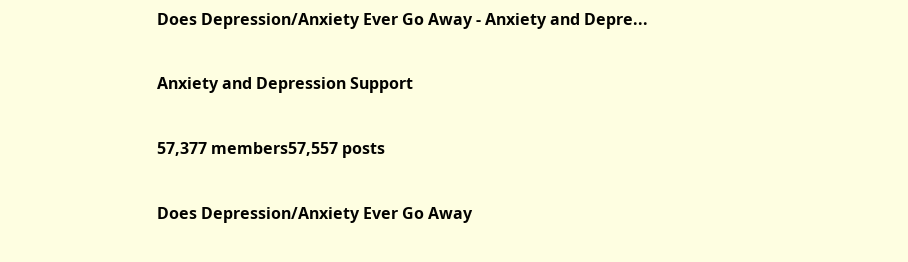Does Depression/Anxiety Ever Go Away - Anxiety and Depre...

Anxiety and Depression Support

57,377 members57,557 posts

Does Depression/Anxiety Ever Go Away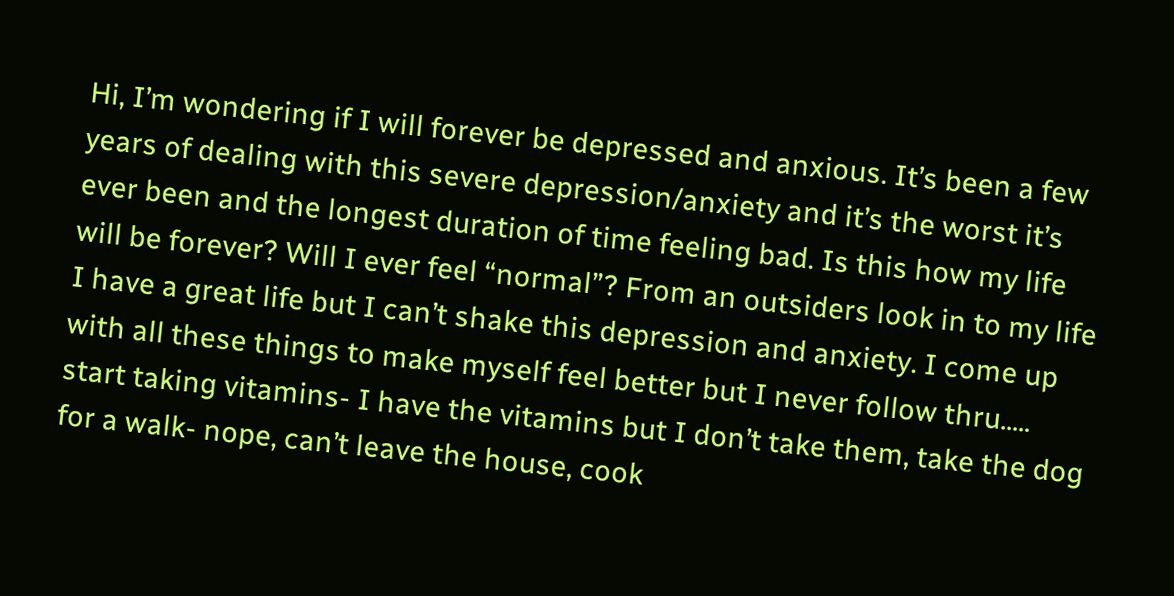Hi, I’m wondering if I will forever be depressed and anxious. It’s been a few years of dealing with this severe depression/anxiety and it’s the worst it’s ever been and the longest duration of time feeling bad. Is this how my life will be forever? Will I ever feel “normal”? From an outsiders look in to my life I have a great life but I can’t shake this depression and anxiety. I come up with all these things to make myself feel better but I never follow thru..... start taking vitamins- I have the vitamins but I don’t take them, take the dog for a walk- nope, can’t leave the house, cook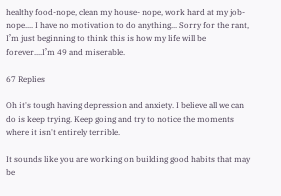healthy food-nope, clean my house- nope, work hard at my job-nope.... I have no motivation to do anything... Sorry for the rant, I’m just beginning to think this is how my life will be forever....I’m 49 and miserable.

67 Replies

Oh it's tough having depression and anxiety. I believe all we can do is keep trying. Keep going and try to notice the moments where it isn't entirely terrible.

It sounds like you are working on building good habits that may be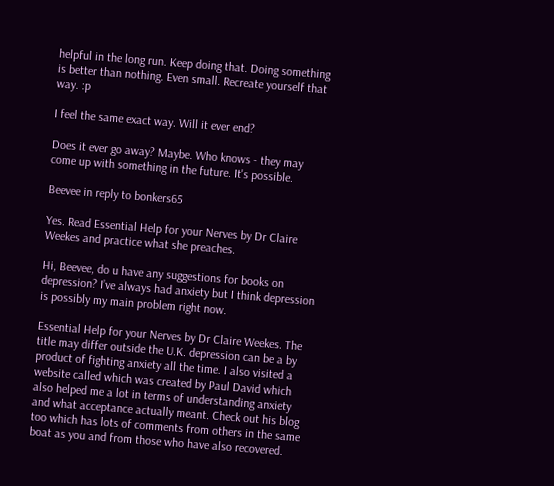helpful in the long run. Keep doing that. Doing something is better than nothing. Even small. Recreate yourself that way. :p

I feel the same exact way. Will it ever end?

Does it ever go away? Maybe. Who knows - they may come up with something in the future. It's possible.

Beevee in reply to bonkers65

Yes. Read Essential Help for your Nerves by Dr Claire Weekes and practice what she preaches.

Hi, Beevee, do u have any suggestions for books on depression? I’ve always had anxiety but I think depression is possibly my main problem right now.

Essential Help for your Nerves by Dr Claire Weekes. The title may differ outside the U.K. depression can be a by product of fighting anxiety all the time. I also visited a website called which was created by Paul David which also helped me a lot in terms of understanding anxiety and what acceptance actually meant. Check out his blog too which has lots of comments from others in the same boat as you and from those who have also recovered.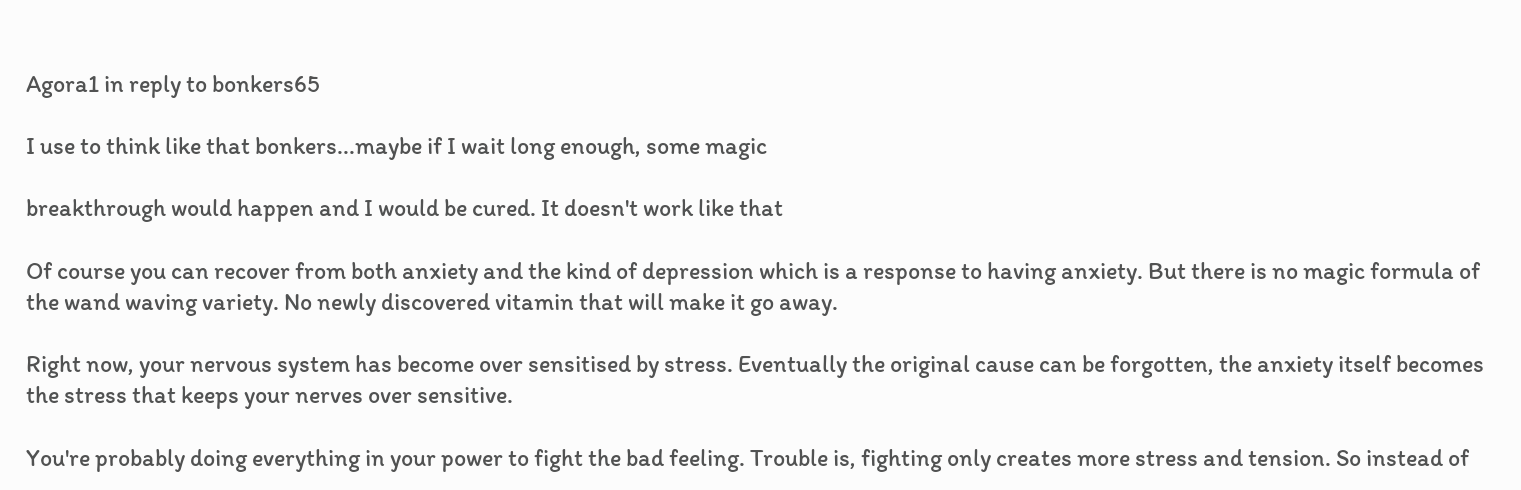Agora1 in reply to bonkers65

I use to think like that bonkers...maybe if I wait long enough, some magic

breakthrough would happen and I would be cured. It doesn't work like that

Of course you can recover from both anxiety and the kind of depression which is a response to having anxiety. But there is no magic formula of the wand waving variety. No newly discovered vitamin that will make it go away.

Right now, your nervous system has become over sensitised by stress. Eventually the original cause can be forgotten, the anxiety itself becomes the stress that keeps your nerves over sensitive.

You're probably doing everything in your power to fight the bad feeling. Trouble is, fighting only creates more stress and tension. So instead of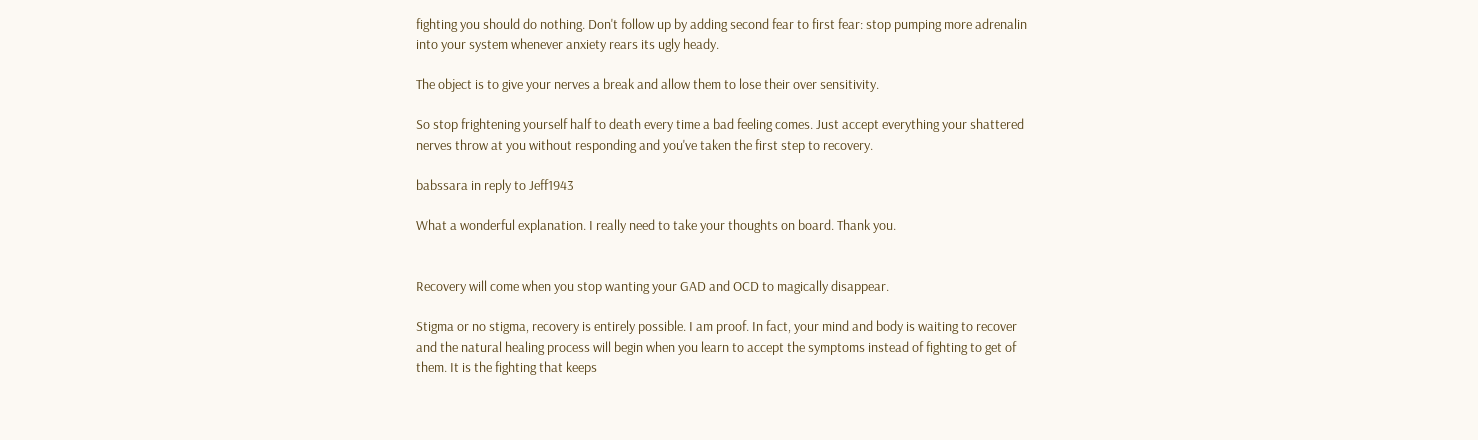fighting you should do nothing. Don't follow up by adding second fear to first fear: stop pumping more adrenalin into your system whenever anxiety rears its ugly heady.

The object is to give your nerves a break and allow them to lose their over sensitivity.

So stop frightening yourself half to death every time a bad feeling comes. Just accept everything your shattered nerves throw at you without responding and you've taken the first step to recovery.

babssara in reply to Jeff1943

What a wonderful explanation. I really need to take your thoughts on board. Thank you.


Recovery will come when you stop wanting your GAD and OCD to magically disappear.

Stigma or no stigma, recovery is entirely possible. I am proof. In fact, your mind and body is waiting to recover and the natural healing process will begin when you learn to accept the symptoms instead of fighting to get of them. It is the fighting that keeps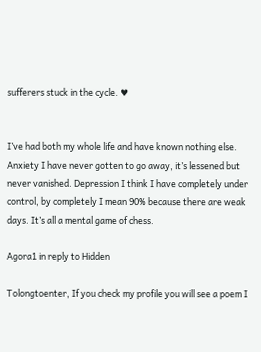sufferers stuck in the cycle. ♥


I’ve had both my whole life and have known nothing else. Anxiety I have never gotten to go away, it’s lessened but never vanished. Depression I think I have completely under control, by completely I mean 90% because there are weak days. It’s all a mental game of chess.

Agora1 in reply to Hidden

Tolongtoenter, If you check my profile you will see a poem I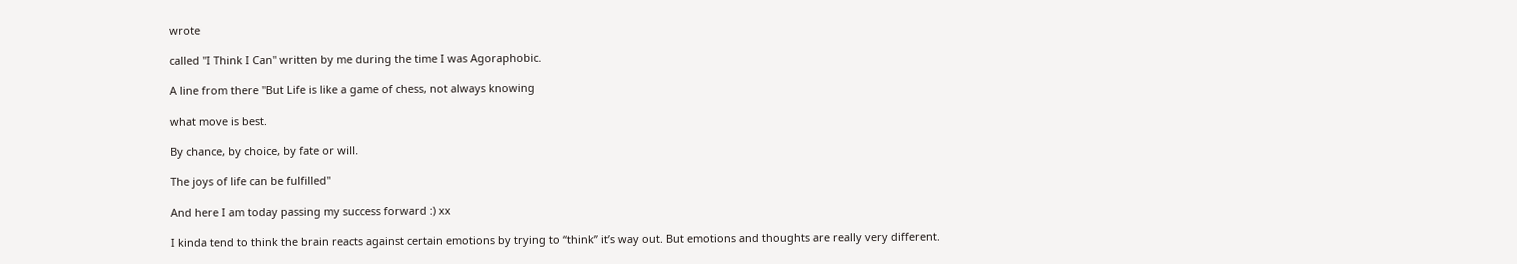wrote

called "I Think I Can" written by me during the time I was Agoraphobic.

A line from there "But Life is like a game of chess, not always knowing

what move is best.

By chance, by choice, by fate or will.

The joys of life can be fulfilled"

And here I am today passing my success forward :) xx

I kinda tend to think the brain reacts against certain emotions by trying to “think” it’s way out. But emotions and thoughts are really very different.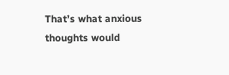That’s what anxious thoughts would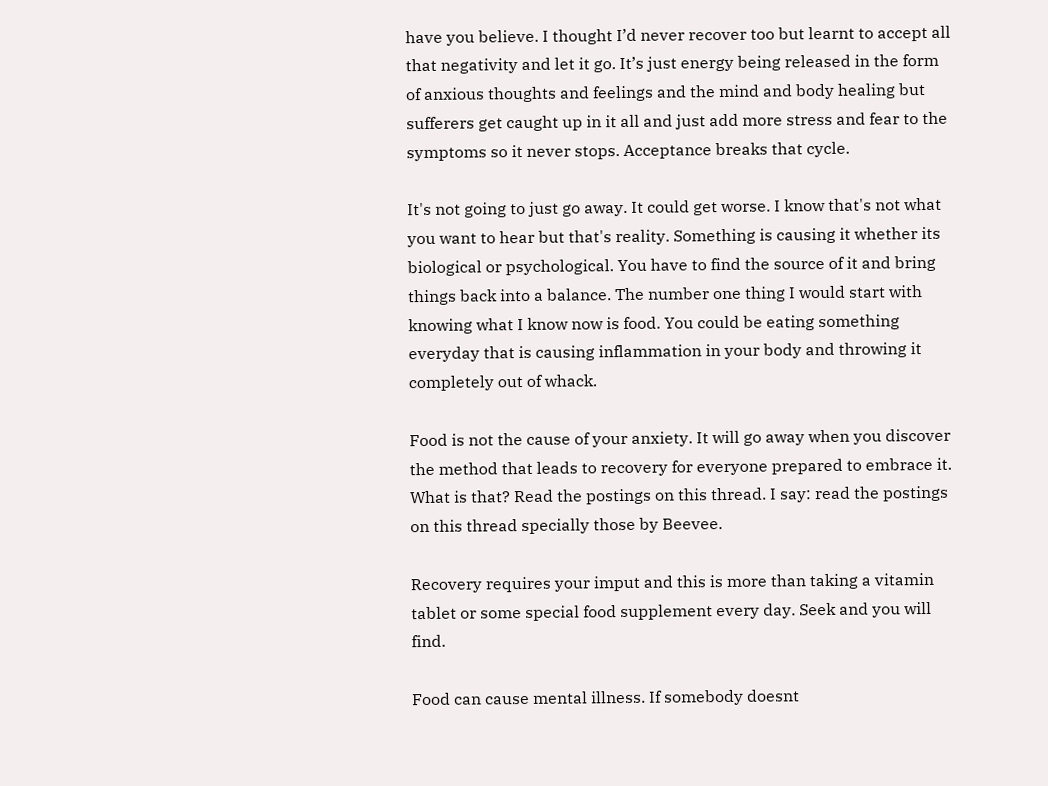have you believe. I thought I’d never recover too but learnt to accept all that negativity and let it go. It’s just energy being released in the form of anxious thoughts and feelings and the mind and body healing but sufferers get caught up in it all and just add more stress and fear to the symptoms so it never stops. Acceptance breaks that cycle.

It's not going to just go away. It could get worse. I know that's not what you want to hear but that's reality. Something is causing it whether its biological or psychological. You have to find the source of it and bring things back into a balance. The number one thing I would start with knowing what I know now is food. You could be eating something everyday that is causing inflammation in your body and throwing it completely out of whack.

Food is not the cause of your anxiety. It will go away when you discover the method that leads to recovery for everyone prepared to embrace it. What is that? Read the postings on this thread. I say: read the postings on this thread specially those by Beevee.

Recovery requires your imput and this is more than taking a vitamin tablet or some special food supplement every day. Seek and you will find.

Food can cause mental illness. If somebody doesnt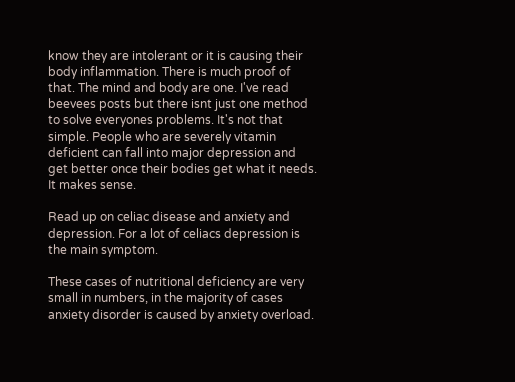know they are intolerant or it is causing their body inflammation. There is much proof of that. The mind and body are one. I've read beevees posts but there isnt just one method to solve everyones problems. It's not that simple. People who are severely vitamin deficient can fall into major depression and get better once their bodies get what it needs. It makes sense.

Read up on celiac disease and anxiety and depression. For a lot of celiacs depression is the main symptom.

These cases of nutritional deficiency are very small in numbers, in the majority of cases anxiety disorder is caused by anxiety overload.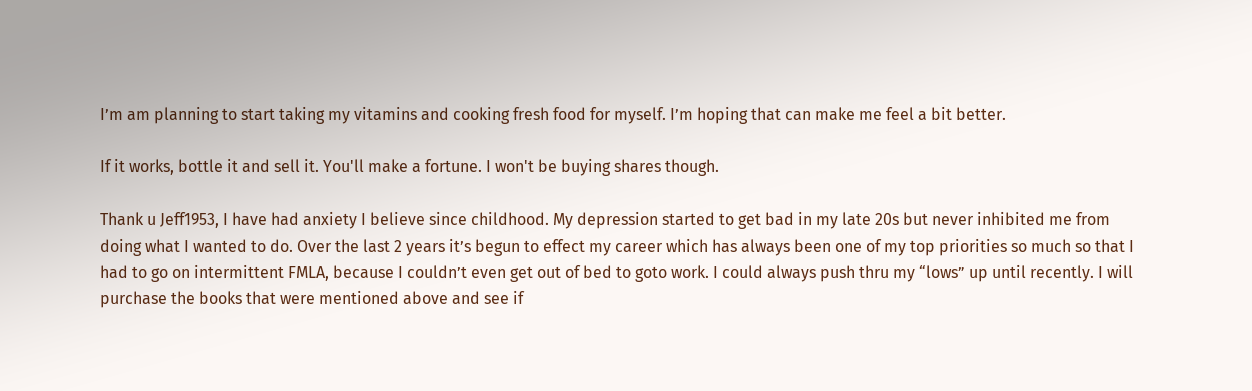I’m am planning to start taking my vitamins and cooking fresh food for myself. I’m hoping that can make me feel a bit better.

If it works, bottle it and sell it. You'll make a fortune. I won't be buying shares though.

Thank u Jeff1953, I have had anxiety I believe since childhood. My depression started to get bad in my late 20s but never inhibited me from doing what I wanted to do. Over the last 2 years it’s begun to effect my career which has always been one of my top priorities so much so that I had to go on intermittent FMLA, because I couldn’t even get out of bed to goto work. I could always push thru my “lows” up until recently. I will purchase the books that were mentioned above and see if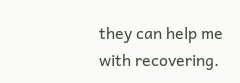they can help me with recovering.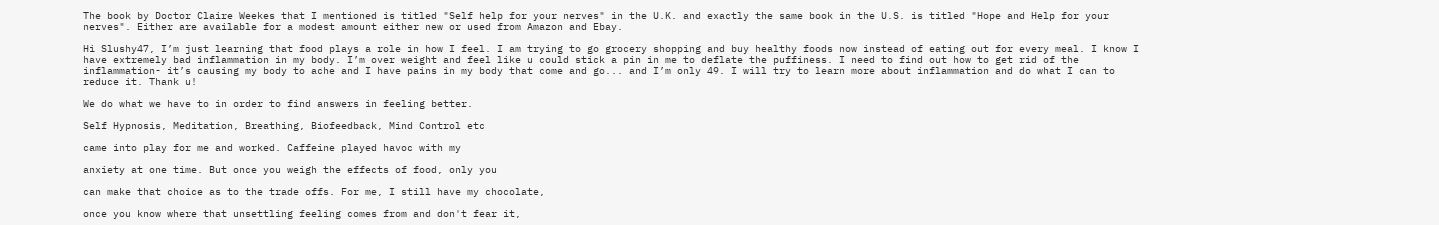The book by Doctor Claire Weekes that I mentioned is titled "Self help for your nerves" in the U.K. and exactly the same book in the U.S. is titled "Hope and Help for your nerves". Either are available for a modest amount either new or used from Amazon and Ebay.

Hi Slushy47, I’m just learning that food plays a role in how I feel. I am trying to go grocery shopping and buy healthy foods now instead of eating out for every meal. I know I have extremely bad inflammation in my body. I’m over weight and feel like u could stick a pin in me to deflate the puffiness. I need to find out how to get rid of the inflammation- it’s causing my body to ache and I have pains in my body that come and go... and I’m only 49. I will try to learn more about inflammation and do what I can to reduce it. Thank u!

We do what we have to in order to find answers in feeling better.

Self Hypnosis, Meditation, Breathing, Biofeedback, Mind Control etc

came into play for me and worked. Caffeine played havoc with my

anxiety at one time. But once you weigh the effects of food, only you

can make that choice as to the trade offs. For me, I still have my chocolate,

once you know where that unsettling feeling comes from and don't fear it,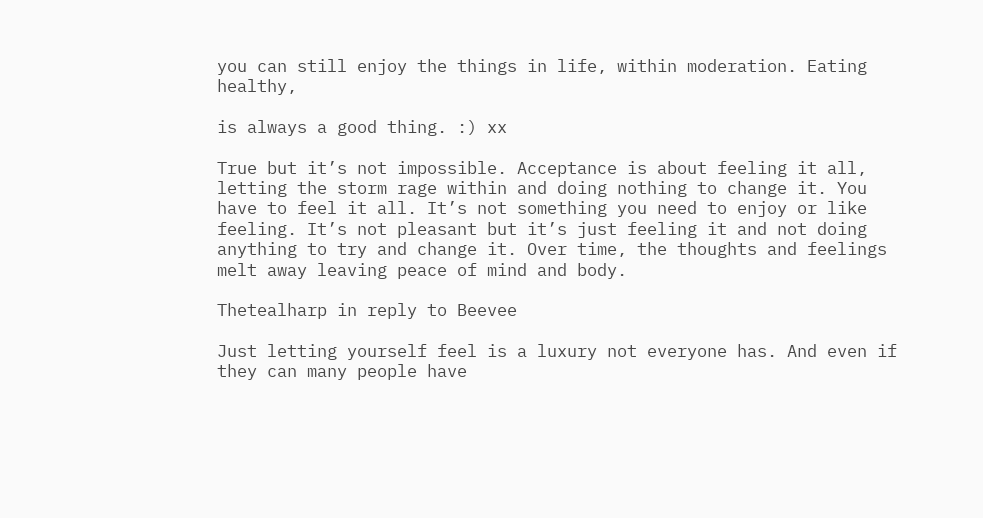you can still enjoy the things in life, within moderation. Eating healthy,

is always a good thing. :) xx

True but it’s not impossible. Acceptance is about feeling it all, letting the storm rage within and doing nothing to change it. You have to feel it all. It’s not something you need to enjoy or like feeling. It’s not pleasant but it’s just feeling it and not doing anything to try and change it. Over time, the thoughts and feelings melt away leaving peace of mind and body.

Thetealharp in reply to Beevee

Just letting yourself feel is a luxury not everyone has. And even if they can many people have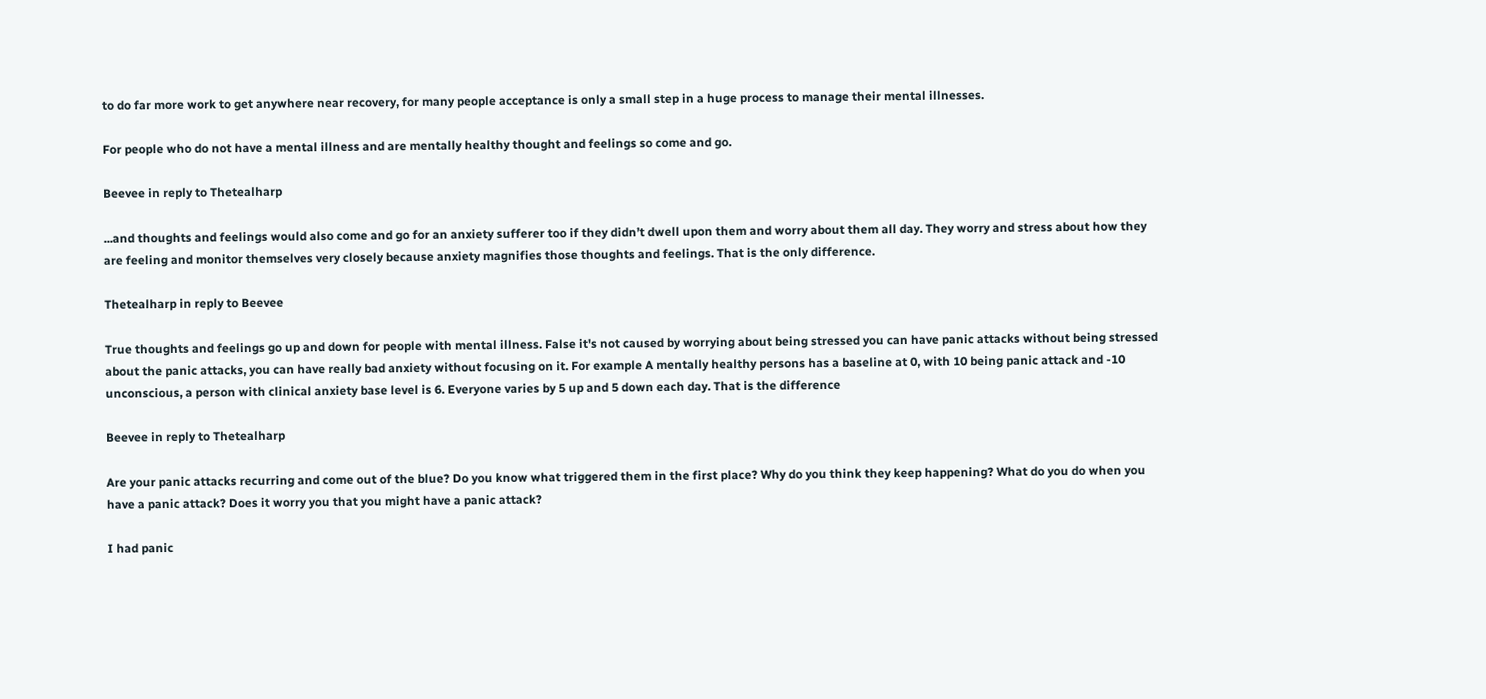to do far more work to get anywhere near recovery, for many people acceptance is only a small step in a huge process to manage their mental illnesses.

For people who do not have a mental illness and are mentally healthy thought and feelings so come and go.

Beevee in reply to Thetealharp

...and thoughts and feelings would also come and go for an anxiety sufferer too if they didn’t dwell upon them and worry about them all day. They worry and stress about how they are feeling and monitor themselves very closely because anxiety magnifies those thoughts and feelings. That is the only difference.

Thetealharp in reply to Beevee

True thoughts and feelings go up and down for people with mental illness. False it's not caused by worrying about being stressed you can have panic attacks without being stressed about the panic attacks, you can have really bad anxiety without focusing on it. For example A mentally healthy persons has a baseline at 0, with 10 being panic attack and -10 unconscious, a person with clinical anxiety base level is 6. Everyone varies by 5 up and 5 down each day. That is the difference

Beevee in reply to Thetealharp

Are your panic attacks recurring and come out of the blue? Do you know what triggered them in the first place? Why do you think they keep happening? What do you do when you have a panic attack? Does it worry you that you might have a panic attack?

I had panic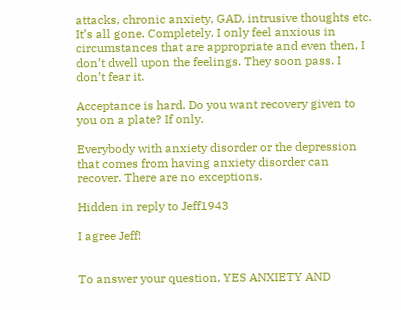attacks, chronic anxiety, GAD, intrusive thoughts etc. It’s all gone. Completely. I only feel anxious in circumstances that are appropriate and even then, I don’t dwell upon the feelings. They soon pass. I don’t fear it.

Acceptance is hard. Do you want recovery given to you on a plate? If only.

Everybody with anxiety disorder or the depression that comes from having anxiety disorder can recover. There are no exceptions.

Hidden in reply to Jeff1943

I agree Jeff!


To answer your question, YES ANXIETY AND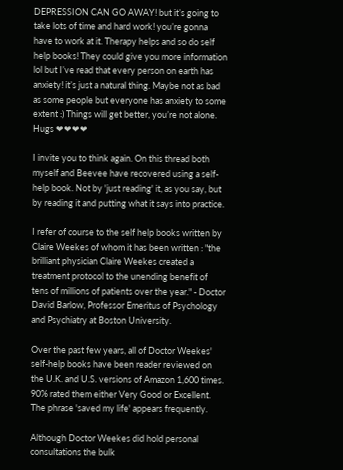DEPRESSION CAN GO AWAY! but it’s going to take lots of time and hard work! you’re gonna have to work at it. Therapy helps and so do self help books! They could give you more information lol but I’ve read that every person on earth has anxiety! it’s just a natural thing. Maybe not as bad as some people but everyone has anxiety to some extent :) Things will get better, you’re not alone. Hugs ❤❤❤❤

I invite you to think again. On this thread both myself and Beevee have recovered using a self-help book. Not by 'just reading' it, as you say, but by reading it and putting what it says into practice.

I refer of course to the self help books written by Claire Weekes of whom it has been written : "the brilliant physician Claire Weekes created a treatment protocol to the unending benefit of tens of millions of patients over the year." - Doctor David Barlow, Professor Emeritus of Psychology and Psychiatry at Boston University.

Over the past few years, all of Doctor Weekes' self-help books have been reader reviewed on the U.K. and U.S. versions of Amazon 1,600 times. 90% rated them either Very Good or Excellent. The phrase 'saved my life' appears frequently.

Although Doctor Weekes did hold personal consultations the bulk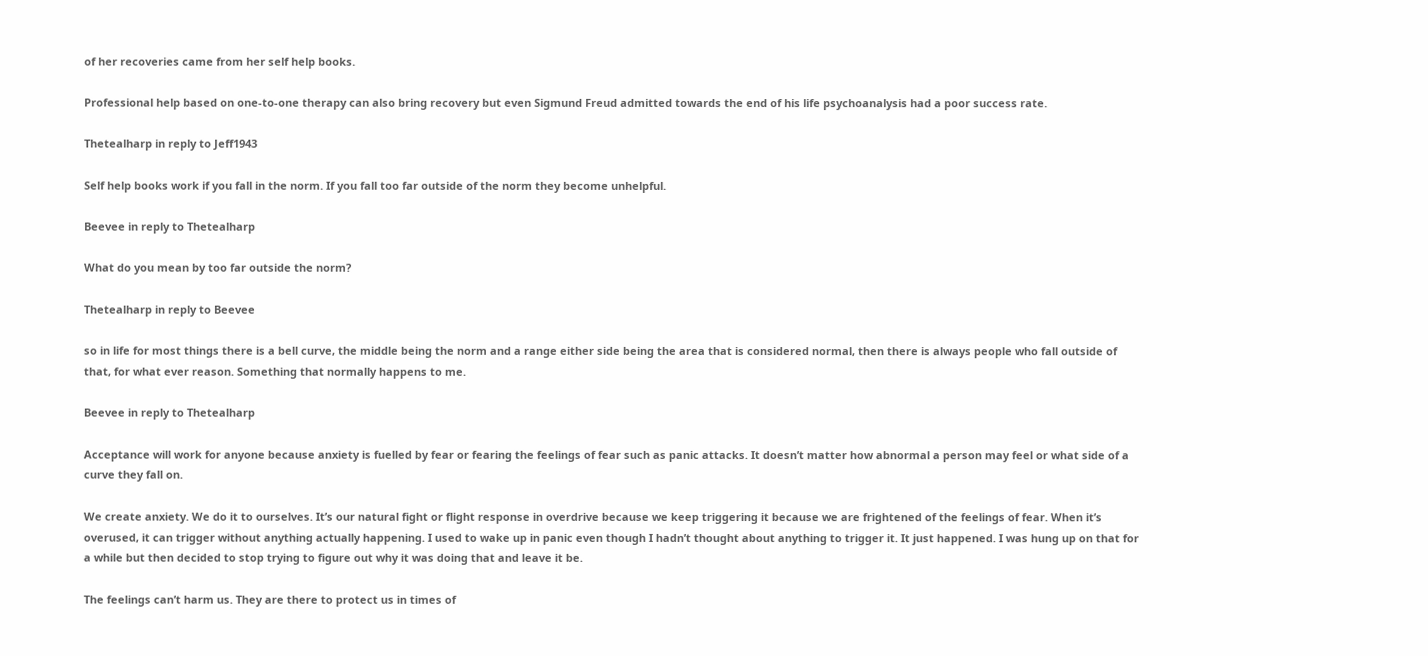of her recoveries came from her self help books.

Professional help based on one-to-one therapy can also bring recovery but even Sigmund Freud admitted towards the end of his life psychoanalysis had a poor success rate.

Thetealharp in reply to Jeff1943

Self help books work if you fall in the norm. If you fall too far outside of the norm they become unhelpful.

Beevee in reply to Thetealharp

What do you mean by too far outside the norm?

Thetealharp in reply to Beevee

so in life for most things there is a bell curve, the middle being the norm and a range either side being the area that is considered normal, then there is always people who fall outside of that, for what ever reason. Something that normally happens to me.

Beevee in reply to Thetealharp

Acceptance will work for anyone because anxiety is fuelled by fear or fearing the feelings of fear such as panic attacks. It doesn’t matter how abnormal a person may feel or what side of a curve they fall on.

We create anxiety. We do it to ourselves. It’s our natural fight or flight response in overdrive because we keep triggering it because we are frightened of the feelings of fear. When it’s overused, it can trigger without anything actually happening. I used to wake up in panic even though I hadn’t thought about anything to trigger it. It just happened. I was hung up on that for a while but then decided to stop trying to figure out why it was doing that and leave it be.

The feelings can’t harm us. They are there to protect us in times of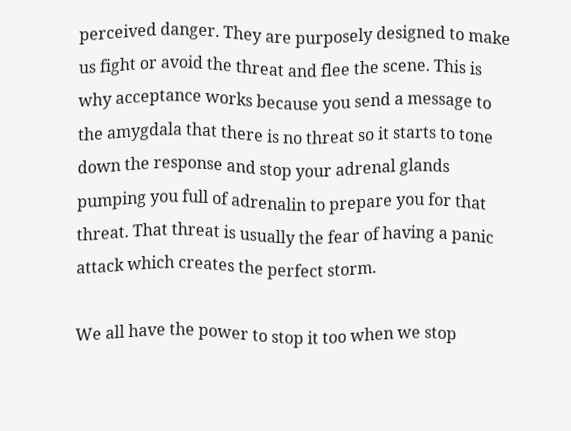perceived danger. They are purposely designed to make us fight or avoid the threat and flee the scene. This is why acceptance works because you send a message to the amygdala that there is no threat so it starts to tone down the response and stop your adrenal glands pumping you full of adrenalin to prepare you for that threat. That threat is usually the fear of having a panic attack which creates the perfect storm.

We all have the power to stop it too when we stop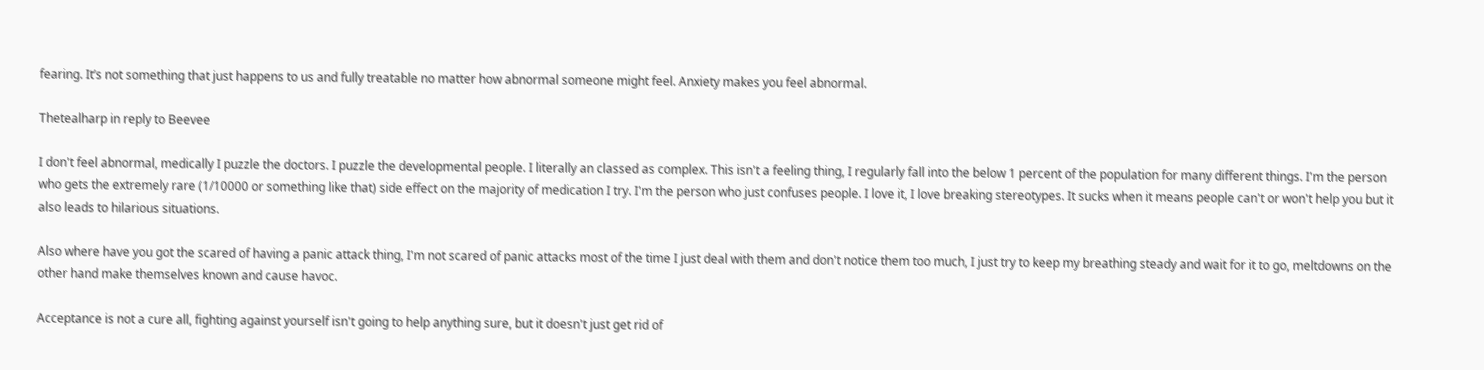fearing. It’s not something that just happens to us and fully treatable no matter how abnormal someone might feel. Anxiety makes you feel abnormal.

Thetealharp in reply to Beevee

I don't feel abnormal, medically I puzzle the doctors. I puzzle the developmental people. I literally an classed as complex. This isn't a feeling thing, I regularly fall into the below 1 percent of the population for many different things. I'm the person who gets the extremely rare (1/10000 or something like that) side effect on the majority of medication I try. I'm the person who just confuses people. I love it, I love breaking stereotypes. It sucks when it means people can't or won't help you but it also leads to hilarious situations.

Also where have you got the scared of having a panic attack thing, I'm not scared of panic attacks most of the time I just deal with them and don't notice them too much, I just try to keep my breathing steady and wait for it to go, meltdowns on the other hand make themselves known and cause havoc.

Acceptance is not a cure all, fighting against yourself isn't going to help anything sure, but it doesn't just get rid of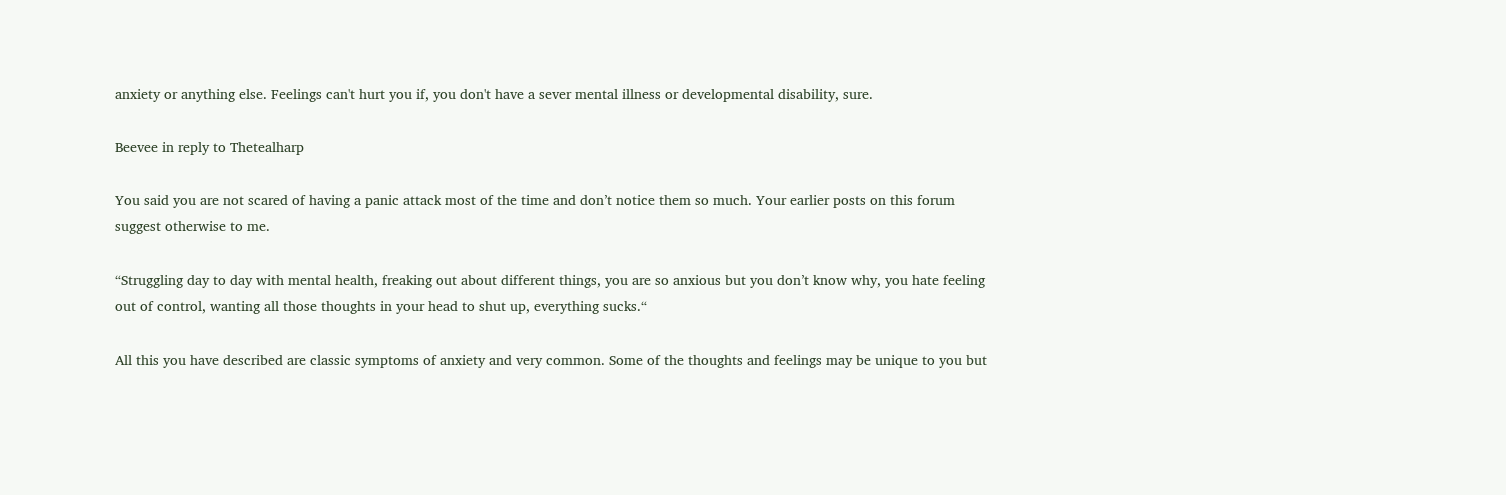anxiety or anything else. Feelings can't hurt you if, you don't have a sever mental illness or developmental disability, sure.

Beevee in reply to Thetealharp

You said you are not scared of having a panic attack most of the time and don’t notice them so much. Your earlier posts on this forum suggest otherwise to me.

“Struggling day to day with mental health, freaking out about different things, you are so anxious but you don’t know why, you hate feeling out of control, wanting all those thoughts in your head to shut up, everything sucks.“

All this you have described are classic symptoms of anxiety and very common. Some of the thoughts and feelings may be unique to you but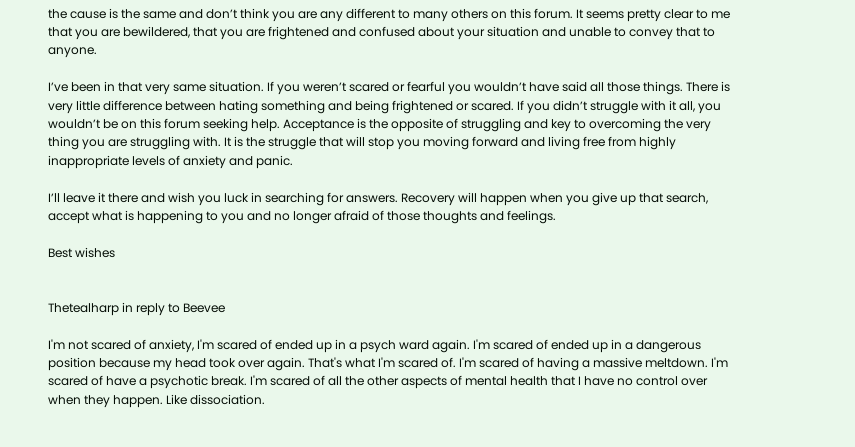the cause is the same and don’t think you are any different to many others on this forum. It seems pretty clear to me that you are bewildered, that you are frightened and confused about your situation and unable to convey that to anyone.

I’ve been in that very same situation. If you weren’t scared or fearful you wouldn’t have said all those things. There is very little difference between hating something and being frightened or scared. If you didn’t struggle with it all, you wouldn’t be on this forum seeking help. Acceptance is the opposite of struggling and key to overcoming the very thing you are struggling with. It is the struggle that will stop you moving forward and living free from highly inappropriate levels of anxiety and panic.

I’ll leave it there and wish you luck in searching for answers. Recovery will happen when you give up that search, accept what is happening to you and no longer afraid of those thoughts and feelings.

Best wishes


Thetealharp in reply to Beevee

I'm not scared of anxiety, I'm scared of ended up in a psych ward again. I'm scared of ended up in a dangerous position because my head took over again. That's what I'm scared of. I'm scared of having a massive meltdown. I'm scared of have a psychotic break. I'm scared of all the other aspects of mental health that I have no control over when they happen. Like dissociation.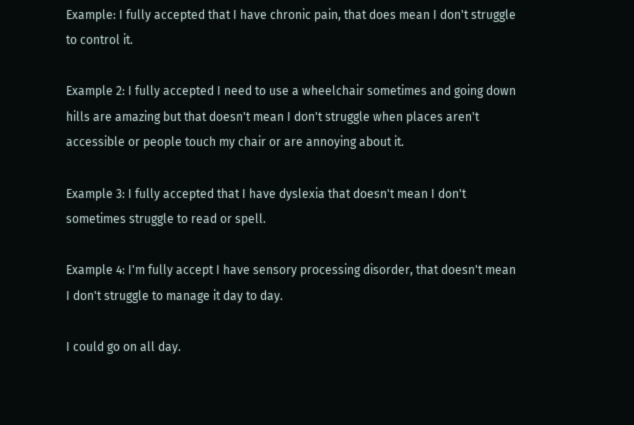Example: I fully accepted that I have chronic pain, that does mean I don't struggle to control it.

Example 2: I fully accepted I need to use a wheelchair sometimes and going down hills are amazing but that doesn't mean I don't struggle when places aren't accessible or people touch my chair or are annoying about it.

Example 3: I fully accepted that I have dyslexia that doesn't mean I don't sometimes struggle to read or spell.

Example 4: I'm fully accept I have sensory processing disorder, that doesn't mean I don't struggle to manage it day to day.

I could go on all day.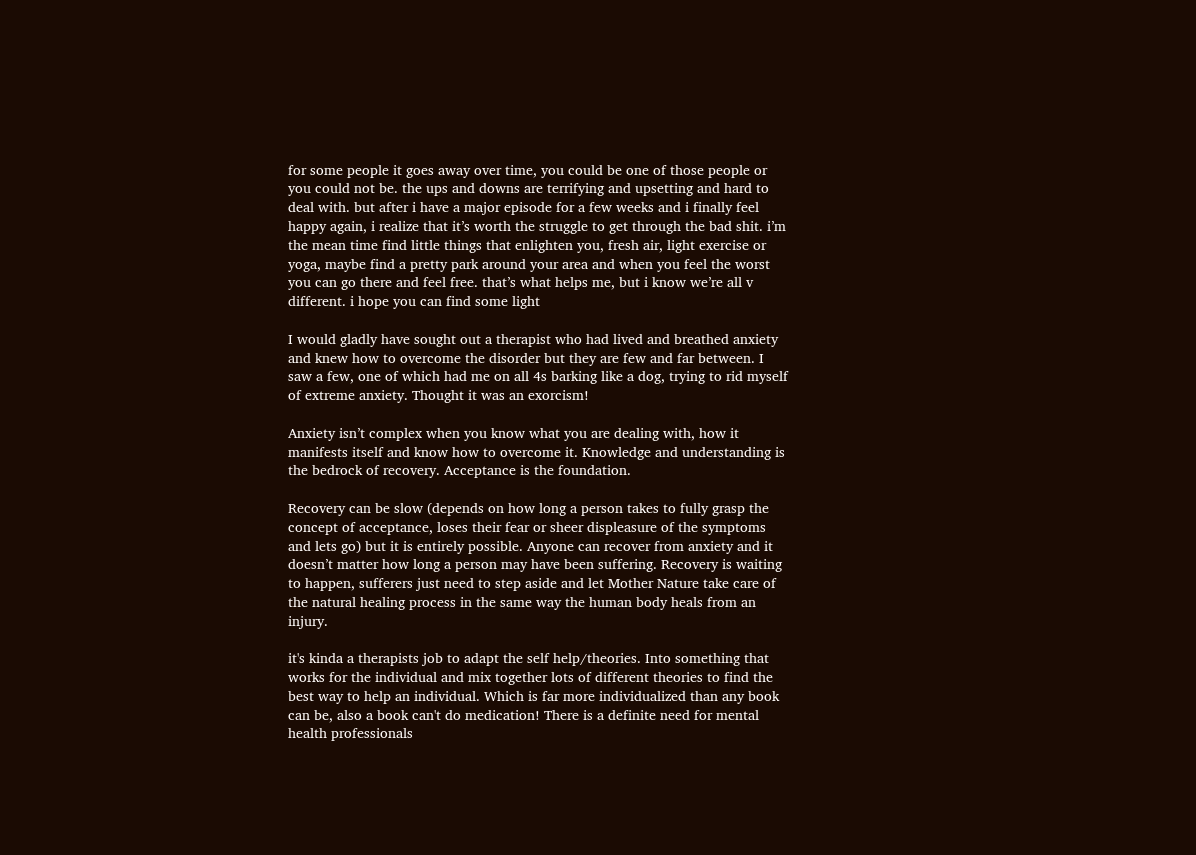for some people it goes away over time, you could be one of those people or you could not be. the ups and downs are terrifying and upsetting and hard to deal with. but after i have a major episode for a few weeks and i finally feel happy again, i realize that it’s worth the struggle to get through the bad shit. i’m the mean time find little things that enlighten you, fresh air, light exercise or yoga, maybe find a pretty park around your area and when you feel the worst you can go there and feel free. that’s what helps me, but i know we’re all v different. i hope you can find some light

I would gladly have sought out a therapist who had lived and breathed anxiety and knew how to overcome the disorder but they are few and far between. I saw a few, one of which had me on all 4s barking like a dog, trying to rid myself of extreme anxiety. Thought it was an exorcism!

Anxiety isn’t complex when you know what you are dealing with, how it manifests itself and know how to overcome it. Knowledge and understanding is the bedrock of recovery. Acceptance is the foundation.

Recovery can be slow (depends on how long a person takes to fully grasp the concept of acceptance, loses their fear or sheer displeasure of the symptoms and lets go) but it is entirely possible. Anyone can recover from anxiety and it doesn’t matter how long a person may have been suffering. Recovery is waiting to happen, sufferers just need to step aside and let Mother Nature take care of the natural healing process in the same way the human body heals from an injury.

it's kinda a therapists job to adapt the self help/theories. Into something that works for the individual and mix together lots of different theories to find the best way to help an individual. Which is far more individualized than any book can be, also a book can't do medication! There is a definite need for mental health professionals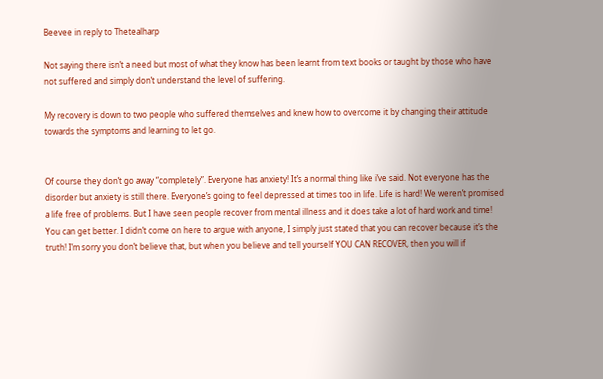Beevee in reply to Thetealharp

Not saying there isn’t a need but most of what they know has been learnt from text books or taught by those who have not suffered and simply don’t understand the level of suffering.

My recovery is down to two people who suffered themselves and knew how to overcome it by changing their attitude towards the symptoms and learning to let go.


Of course they don’t go away “completely”. Everyone has anxiety! It’s a normal thing like i’ve said. Not everyone has the disorder but anxiety is still there. Everyone’s going to feel depressed at times too in life. Life is hard! We weren’t promised a life free of problems. But I have seen people recover from mental illness and it does take a lot of hard work and time! You can get better. I didn’t come on here to argue with anyone, I simply just stated that you can recover because it’s the truth! I’m sorry you don’t believe that, but when you believe and tell yourself YOU CAN RECOVER, then you will if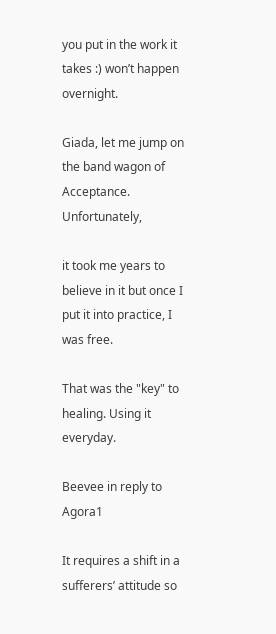you put in the work it takes :) won’t happen overnight.

Giada, let me jump on the band wagon of Acceptance. Unfortunately,

it took me years to believe in it but once I put it into practice, I was free.

That was the "key" to healing. Using it everyday.

Beevee in reply to Agora1

It requires a shift in a sufferers’ attitude so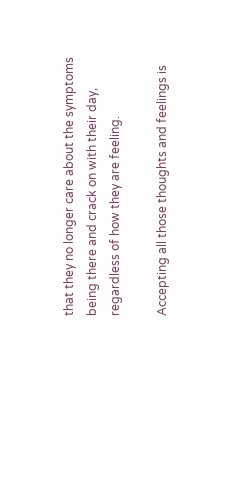that they no longer care about the symptoms being there and crack on with their day, regardless of how they are feeling.

Accepting all those thoughts and feelings is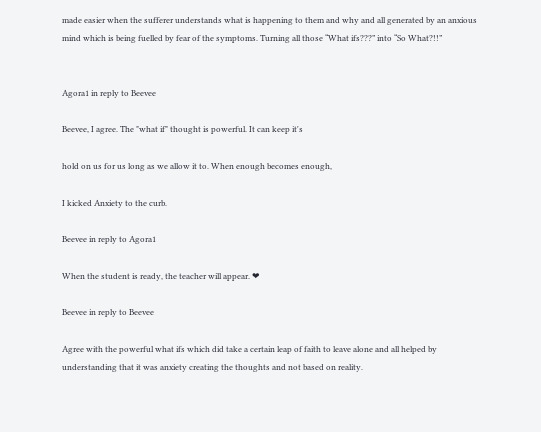made easier when the sufferer understands what is happening to them and why and all generated by an anxious mind which is being fuelled by fear of the symptoms. Turning all those “What ifs???” into “So What?!!”


Agora1 in reply to Beevee

Beevee, I agree. The "what if" thought is powerful. It can keep it's

hold on us for us long as we allow it to. When enough becomes enough,

I kicked Anxiety to the curb.

Beevee in reply to Agora1

When the student is ready, the teacher will appear. ❤

Beevee in reply to Beevee

Agree with the powerful what ifs which did take a certain leap of faith to leave alone and all helped by understanding that it was anxiety creating the thoughts and not based on reality.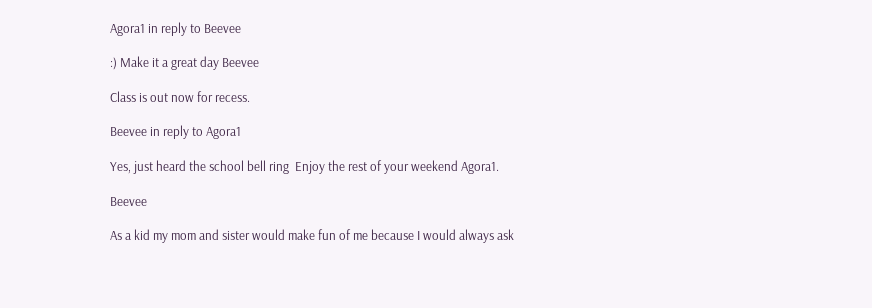Agora1 in reply to Beevee

:) Make it a great day Beevee

Class is out now for recess.

Beevee in reply to Agora1

Yes, just heard the school bell ring  Enjoy the rest of your weekend Agora1.

Beevee

As a kid my mom and sister would make fun of me because I would always ask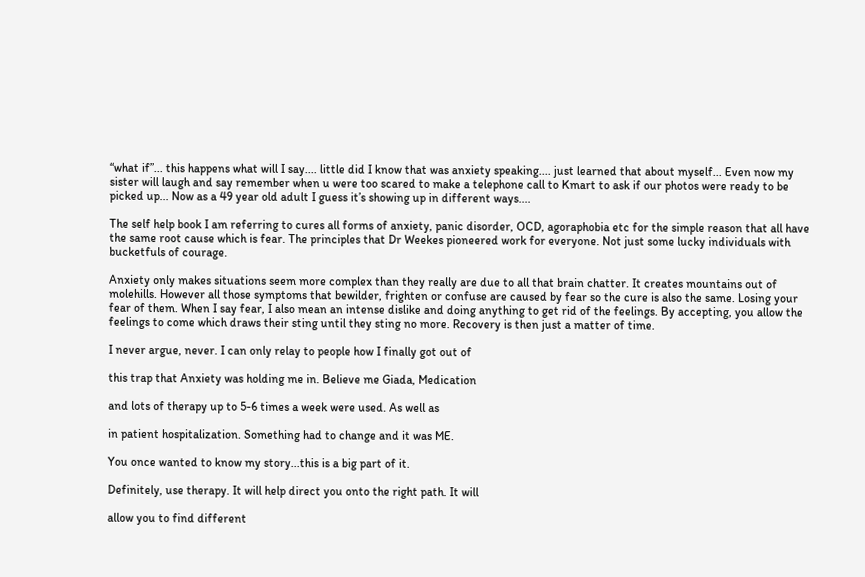“what if”... this happens what will I say.... little did I know that was anxiety speaking.... just learned that about myself... Even now my sister will laugh and say remember when u were too scared to make a telephone call to Kmart to ask if our photos were ready to be picked up... Now as a 49 year old adult I guess it’s showing up in different ways....

The self help book I am referring to cures all forms of anxiety, panic disorder, OCD, agoraphobia etc for the simple reason that all have the same root cause which is fear. The principles that Dr Weekes pioneered work for everyone. Not just some lucky individuals with bucketfuls of courage.

Anxiety only makes situations seem more complex than they really are due to all that brain chatter. It creates mountains out of molehills. However all those symptoms that bewilder, frighten or confuse are caused by fear so the cure is also the same. Losing your fear of them. When I say fear, I also mean an intense dislike and doing anything to get rid of the feelings. By accepting, you allow the feelings to come which draws their sting until they sting no more. Recovery is then just a matter of time.

I never argue, never. I can only relay to people how I finally got out of

this trap that Anxiety was holding me in. Believe me Giada, Medication

and lots of therapy up to 5-6 times a week were used. As well as

in patient hospitalization. Something had to change and it was ME.

You once wanted to know my story...this is a big part of it.

Definitely, use therapy. It will help direct you onto the right path. It will

allow you to find different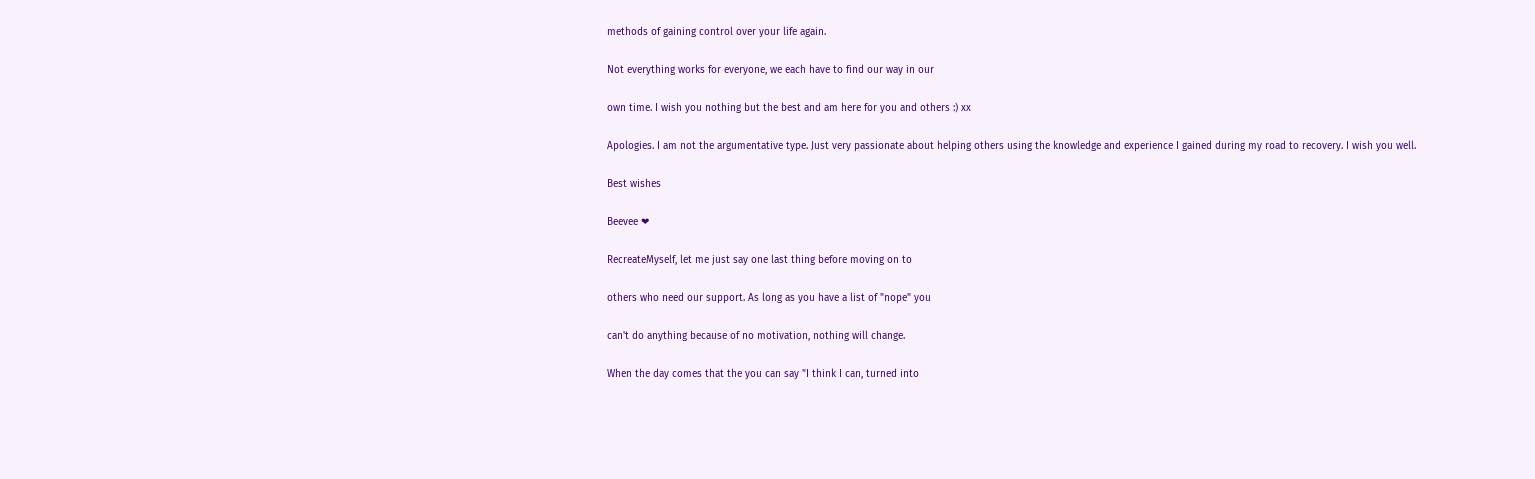methods of gaining control over your life again.

Not everything works for everyone, we each have to find our way in our

own time. I wish you nothing but the best and am here for you and others :) xx

Apologies. I am not the argumentative type. Just very passionate about helping others using the knowledge and experience I gained during my road to recovery. I wish you well.

Best wishes

Beevee ❤

RecreateMyself, let me just say one last thing before moving on to

others who need our support. As long as you have a list of "nope" you

can't do anything because of no motivation, nothing will change.

When the day comes that the you can say "I think I can, turned into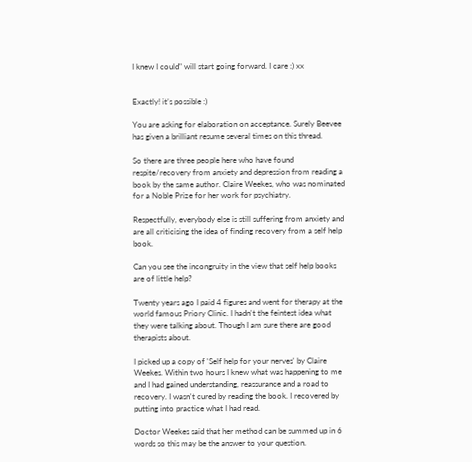I knew I could" will start going forward. I care :) xx


Exactly! it’s possible :)

You are asking for elaboration on acceptance. Surely Beevee has given a brilliant resume several times on this thread.

So there are three people here who have found respite/recovery from anxiety and depression from reading a book by the same author. Claire Weekes, who was nominated for a Noble Prize for her work for psychiatry.

Respectfully, everybody else is still suffering from anxiety and are all criticising the idea of finding recovery from a self help book.

Can you see the incongruity in the view that self help books are of little help?

Twenty years ago I paid 4 figures and went for therapy at the world famous Priory Clinic. I hadn't the feintest idea what they were talking about. Though I am sure there are good therapists about.

I picked up a copy of 'Self help for your nerves' by Claire Weekes. Within two hours I knew what was happening to me and I had gained understanding, reassurance and a road to recovery. I wasn't cured by reading the book. I recovered by putting into practice what I had read.

Doctor Weekes said that her method can be summed up in 6 words so this may be the answer to your question.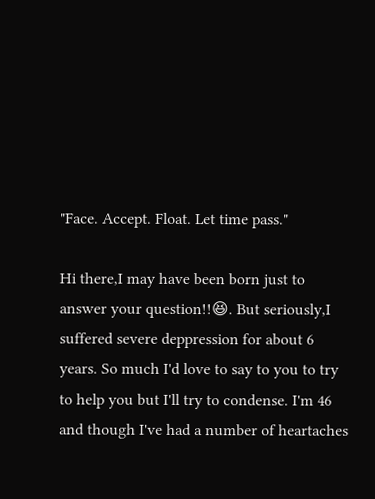"Face. Accept. Float. Let time pass."

Hi there,I may have been born just to answer your question!!😆. But seriously,I suffered severe deppression for about 6 years. So much I'd love to say to you to try to help you but I'll try to condense. I'm 46 and though I've had a number of heartaches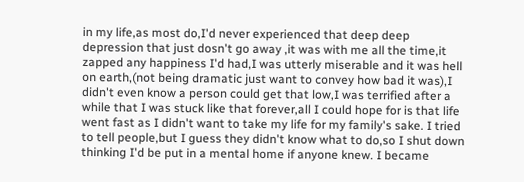in my life,as most do,I'd never experienced that deep deep depression that just dosn't go away ,it was with me all the time,it zapped any happiness I'd had,I was utterly miserable and it was hell on earth,(not being dramatic just want to convey how bad it was),I didn't even know a person could get that low,I was terrified after a while that I was stuck like that forever,all I could hope for is that life went fast as I didn't want to take my life for my family's sake. I tried to tell people,but I guess they didn't know what to do,so I shut down thinking I'd be put in a mental home if anyone knew. I became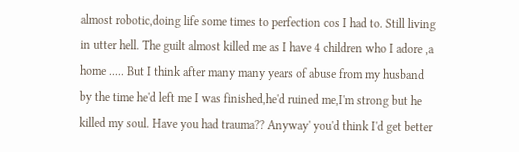almost robotic,doing life some times to perfection cos I had to. Still living in utter hell. The guilt almost killed me as I have 4 children who I adore ,a home ..... But I think after many many years of abuse from my husband by the time he'd left me I was finished,he'd ruined me,I'm strong but he killed my soul. Have you had trauma?? Anyway' you'd think I'd get better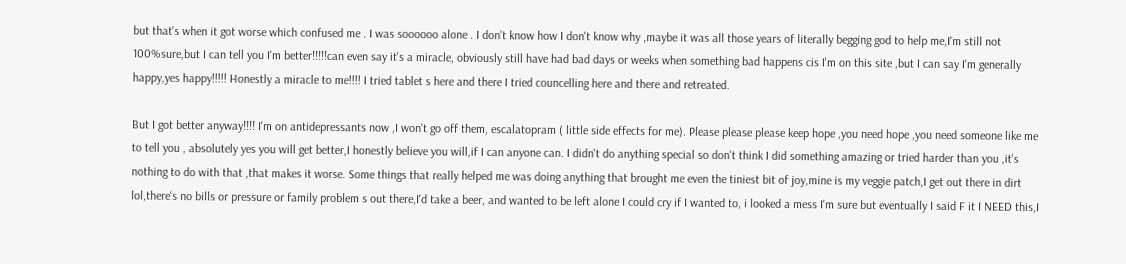but that's when it got worse which confused me . I was soooooo alone . I don't know how I don't know why ,maybe it was all those years of literally begging god to help me,I'm still not 100%sure,but I can tell you I'm better!!!!!can even say it's a miracle, obviously still have had bad days or weeks when something bad happens cis I'm on this site ,but I can say I'm generally happy,yes happy!!!!! Honestly a miracle to me!!!! I tried tablet s here and there I tried councelling here and there and retreated.

But I got better anyway!!!! I'm on antidepressants now ,I won't go off them, escalatopram ( little side effects for me). Please please please keep hope ,you need hope ,you need someone like me to tell you , absolutely yes you will get better,I honestly believe you will,if I can anyone can. I didn't do anything special so don't think I did something amazing or tried harder than you ,it's nothing to do with that ,that makes it worse. Some things that really helped me was doing anything that brought me even the tiniest bit of joy,mine is my veggie patch,I get out there in dirt lol,there's no bills or pressure or family problem s out there,I'd take a beer, and wanted to be left alone I could cry if I wanted to, i looked a mess I'm sure but eventually I said F it I NEED this,I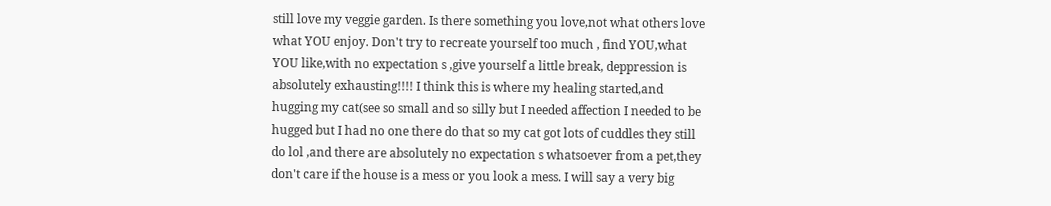still love my veggie garden. Is there something you love,not what others love what YOU enjoy. Don't try to recreate yourself too much , find YOU,what YOU like,with no expectation s ,give yourself a little break, deppression is absolutely exhausting!!!! I think this is where my healing started,and hugging my cat(see so small and so silly but I needed affection I needed to be hugged but I had no one there do that so my cat got lots of cuddles they still do lol ,and there are absolutely no expectation s whatsoever from a pet,they don't care if the house is a mess or you look a mess. I will say a very big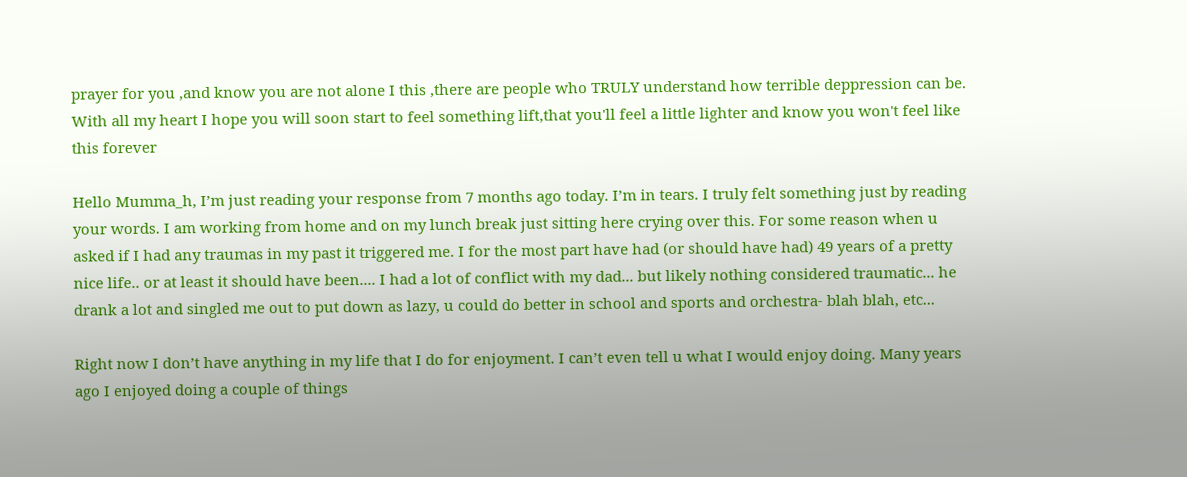prayer for you ,and know you are not alone I this ,there are people who TRULY understand how terrible deppression can be. With all my heart I hope you will soon start to feel something lift,that you'll feel a little lighter and know you won't feel like this forever

Hello Mumma_h, I’m just reading your response from 7 months ago today. I’m in tears. I truly felt something just by reading your words. I am working from home and on my lunch break just sitting here crying over this. For some reason when u asked if I had any traumas in my past it triggered me. I for the most part have had (or should have had) 49 years of a pretty nice life.. or at least it should have been.... I had a lot of conflict with my dad... but likely nothing considered traumatic... he drank a lot and singled me out to put down as lazy, u could do better in school and sports and orchestra- blah blah, etc...

Right now I don’t have anything in my life that I do for enjoyment. I can’t even tell u what I would enjoy doing. Many years ago I enjoyed doing a couple of things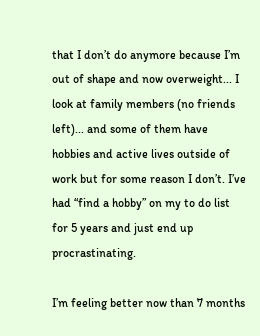that I don’t do anymore because I’m out of shape and now overweight... I look at family members (no friends left)... and some of them have hobbies and active lives outside of work but for some reason I don’t. I’ve had “find a hobby” on my to do list for 5 years and just end up procrastinating.

I’m feeling better now than 7 months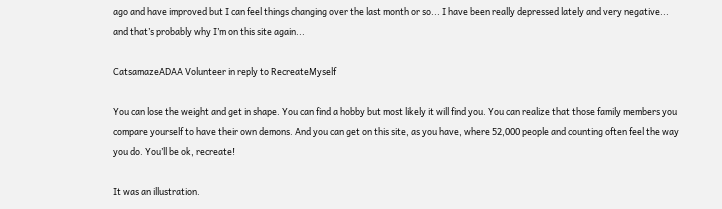ago and have improved but I can feel things changing over the last month or so... I have been really depressed lately and very negative... and that’s probably why I’m on this site again...

CatsamazeADAA Volunteer in reply to RecreateMyself

You can lose the weight and get in shape. You can find a hobby but most likely it will find you. You can realize that those family members you compare yourself to have their own demons. And you can get on this site, as you have, where 52,000 people and counting often feel the way you do. You’ll be ok, recreate!

It was an illustration.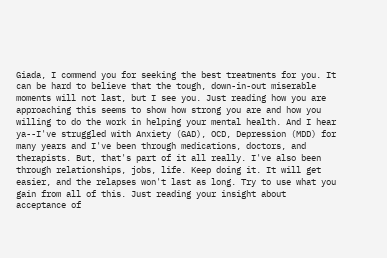Giada, I commend you for seeking the best treatments for you. It can be hard to believe that the tough, down-in-out miserable moments will not last, but I see you. Just reading how you are approaching this seems to show how strong you are and how you willing to do the work in helping your mental health. And I hear ya--I've struggled with Anxiety (GAD), OCD, Depression (MDD) for many years and I've been through medications, doctors, and therapists. But, that's part of it all really. I've also been through relationships, jobs, life. Keep doing it. It will get easier, and the relapses won't last as long. Try to use what you gain from all of this. Just reading your insight about acceptance of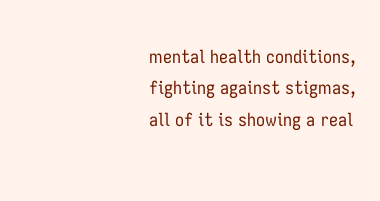mental health conditions, fighting against stigmas, all of it is showing a real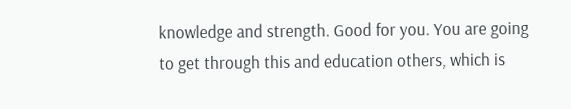knowledge and strength. Good for you. You are going to get through this and education others, which is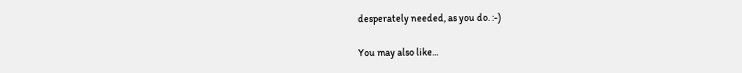desperately needed, as you do. :-)

You may also like...